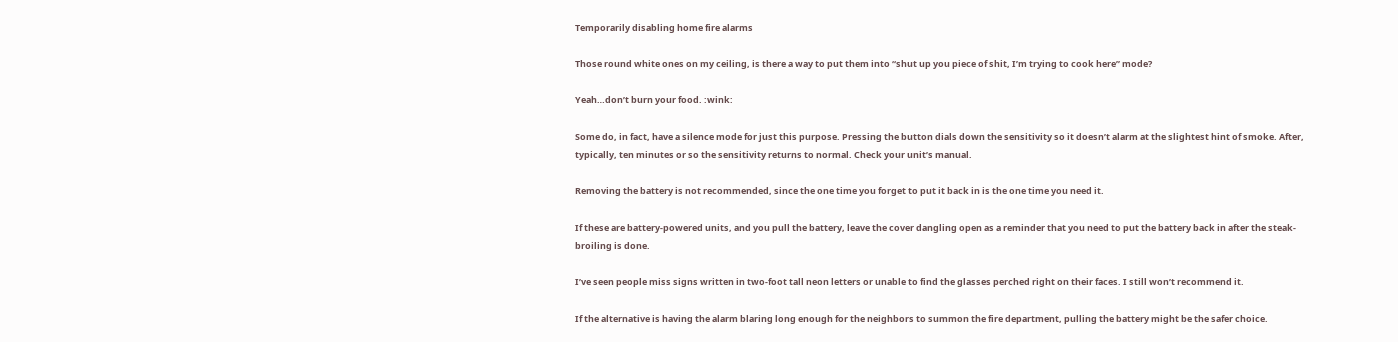Temporarily disabling home fire alarms

Those round white ones on my ceiling, is there a way to put them into “shut up you piece of shit, I’m trying to cook here” mode?

Yeah…don’t burn your food. :wink:

Some do, in fact, have a silence mode for just this purpose. Pressing the button dials down the sensitivity so it doesn’t alarm at the slightest hint of smoke. After, typically, ten minutes or so the sensitivity returns to normal. Check your unit’s manual.

Removing the battery is not recommended, since the one time you forget to put it back in is the one time you need it.

If these are battery-powered units, and you pull the battery, leave the cover dangling open as a reminder that you need to put the battery back in after the steak-broiling is done.

I’ve seen people miss signs written in two-foot tall neon letters or unable to find the glasses perched right on their faces. I still won’t recommend it.

If the alternative is having the alarm blaring long enough for the neighbors to summon the fire department, pulling the battery might be the safer choice.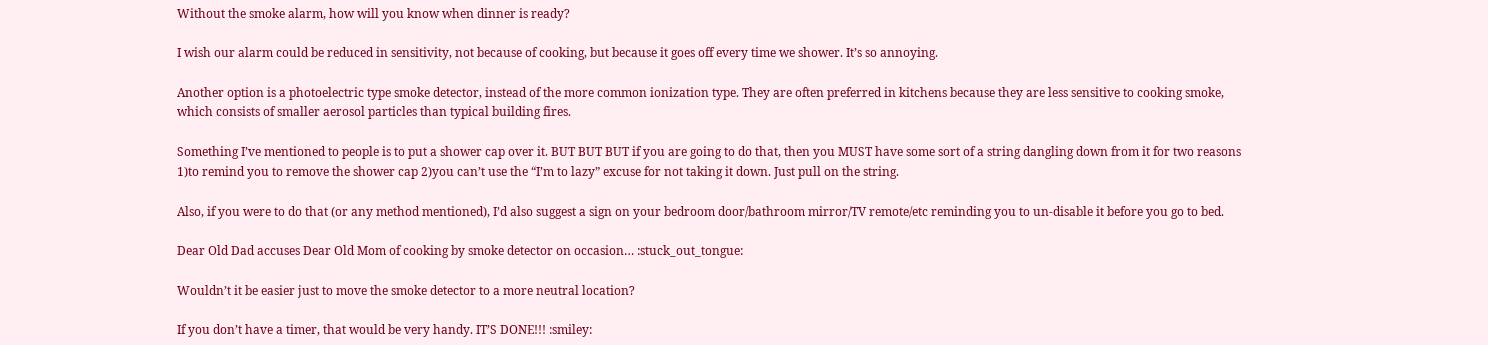Without the smoke alarm, how will you know when dinner is ready?

I wish our alarm could be reduced in sensitivity, not because of cooking, but because it goes off every time we shower. It’s so annoying.

Another option is a photoelectric type smoke detector, instead of the more common ionization type. They are often preferred in kitchens because they are less sensitive to cooking smoke, which consists of smaller aerosol particles than typical building fires.

Something I’ve mentioned to people is to put a shower cap over it. BUT BUT BUT if you are going to do that, then you MUST have some sort of a string dangling down from it for two reasons 1)to remind you to remove the shower cap 2)you can’t use the “I’m to lazy” excuse for not taking it down. Just pull on the string.

Also, if you were to do that (or any method mentioned), I’d also suggest a sign on your bedroom door/bathroom mirror/TV remote/etc reminding you to un-disable it before you go to bed.

Dear Old Dad accuses Dear Old Mom of cooking by smoke detector on occasion… :stuck_out_tongue:

Wouldn’t it be easier just to move the smoke detector to a more neutral location?

If you don’t have a timer, that would be very handy. IT’S DONE!!! :smiley: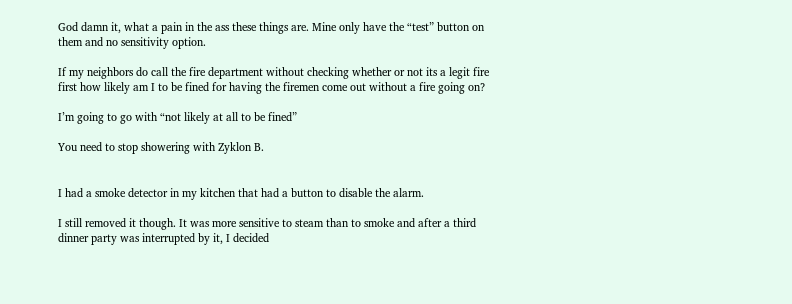God damn it, what a pain in the ass these things are. Mine only have the “test” button on them and no sensitivity option.

If my neighbors do call the fire department without checking whether or not its a legit fire first how likely am I to be fined for having the firemen come out without a fire going on?

I’m going to go with “not likely at all to be fined”

You need to stop showering with Zyklon B.


I had a smoke detector in my kitchen that had a button to disable the alarm.

I still removed it though. It was more sensitive to steam than to smoke and after a third dinner party was interrupted by it, I decided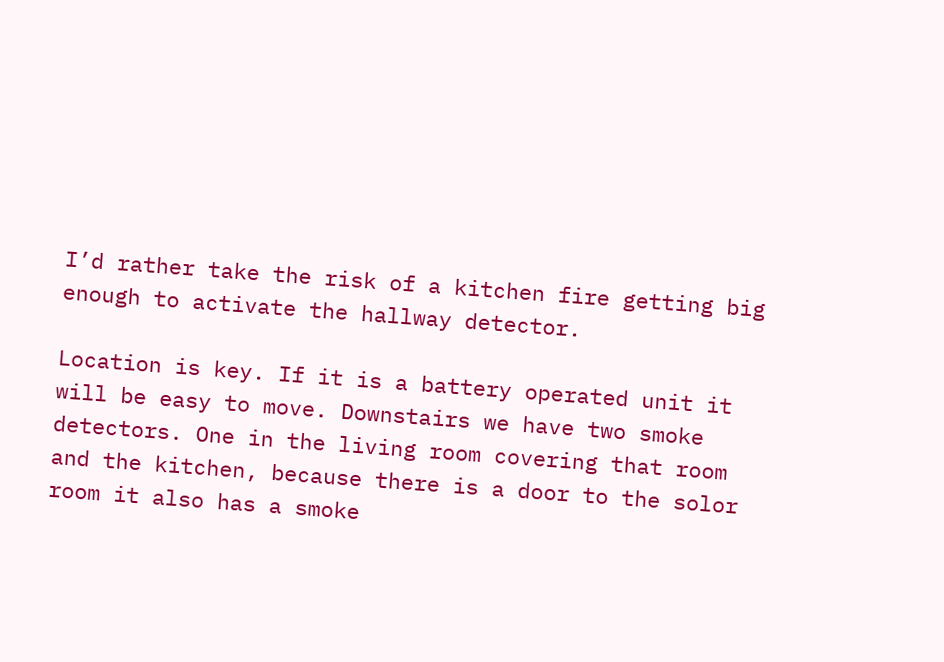I’d rather take the risk of a kitchen fire getting big enough to activate the hallway detector.

Location is key. If it is a battery operated unit it will be easy to move. Downstairs we have two smoke detectors. One in the living room covering that room and the kitchen, because there is a door to the solor room it also has a smoke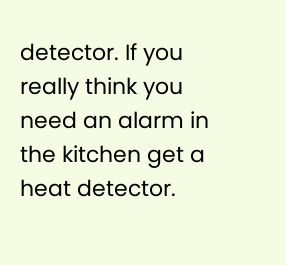detector. If you really think you need an alarm in the kitchen get a heat detector.